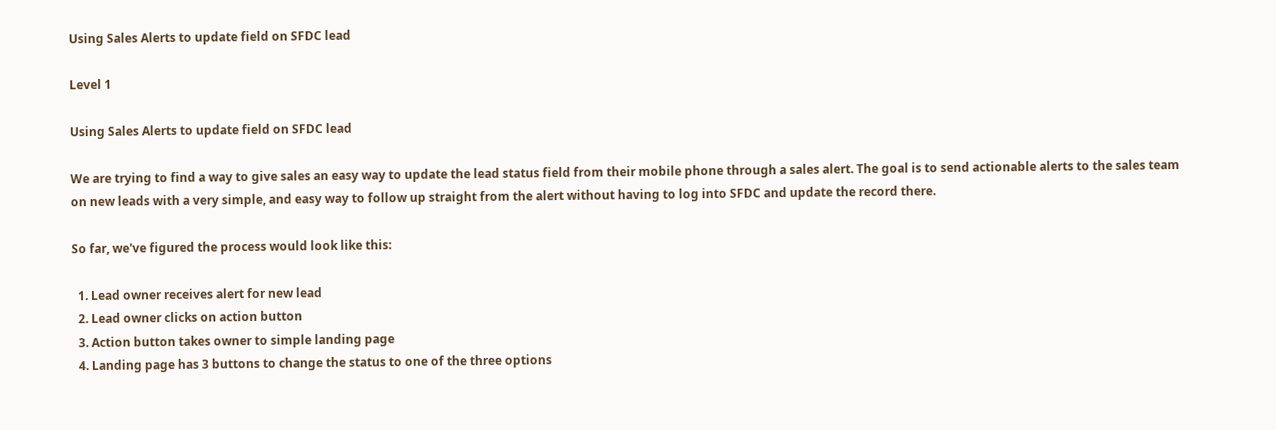Using Sales Alerts to update field on SFDC lead

Level 1

Using Sales Alerts to update field on SFDC lead

We are trying to find a way to give sales an easy way to update the lead status field from their mobile phone through a sales alert. The goal is to send actionable alerts to the sales team on new leads with a very simple, and easy way to follow up straight from the alert without having to log into SFDC and update the record there.

So far, we've figured the process would look like this:

  1. Lead owner receives alert for new lead
  2. Lead owner clicks on action button
  3. Action button takes owner to simple landing page
  4. Landing page has 3 buttons to change the status to one of the three options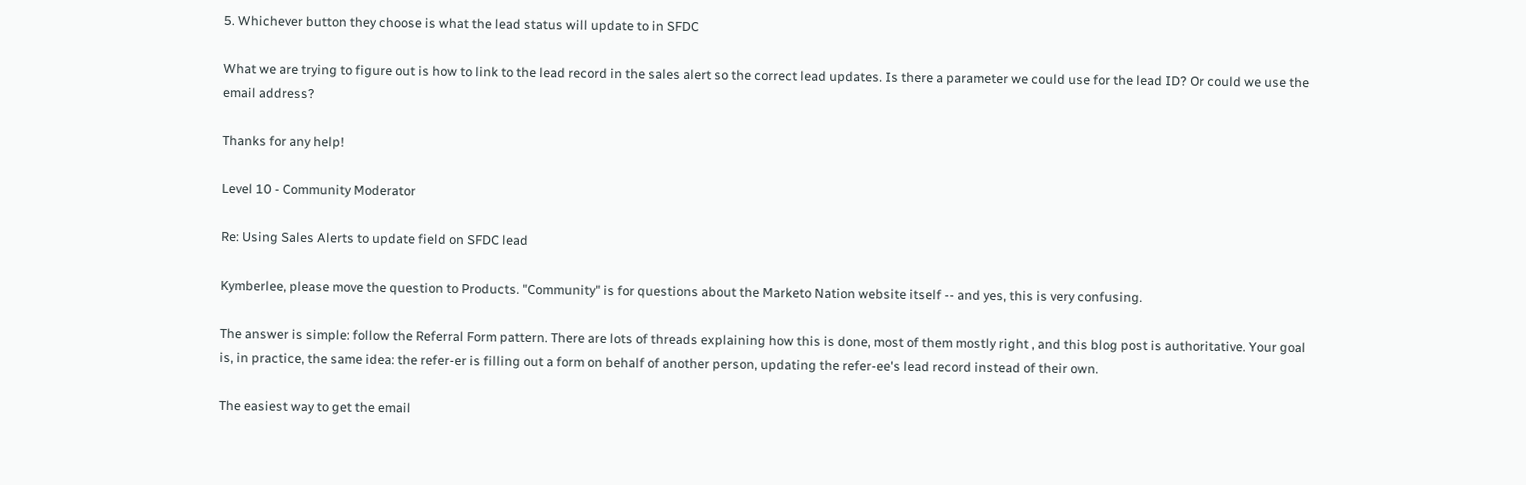5. Whichever button they choose is what the lead status will update to in SFDC

What we are trying to figure out is how to link to the lead record in the sales alert so the correct lead updates. Is there a parameter we could use for the lead ID? Or could we use the email address?

Thanks for any help!

Level 10 - Community Moderator

Re: Using Sales Alerts to update field on SFDC lead

Kymberlee, please move the question to Products. "Community" is for questions about the Marketo Nation website itself -- and yes, this is very confusing.

The answer is simple: follow the Referral Form pattern. There are lots of threads explaining how this is done, most of them mostly right , and this blog post is authoritative. Your goal is, in practice, the same idea: the refer-er is filling out a form on behalf of another person, updating the refer-ee's lead record instead of their own.

The easiest way to get the email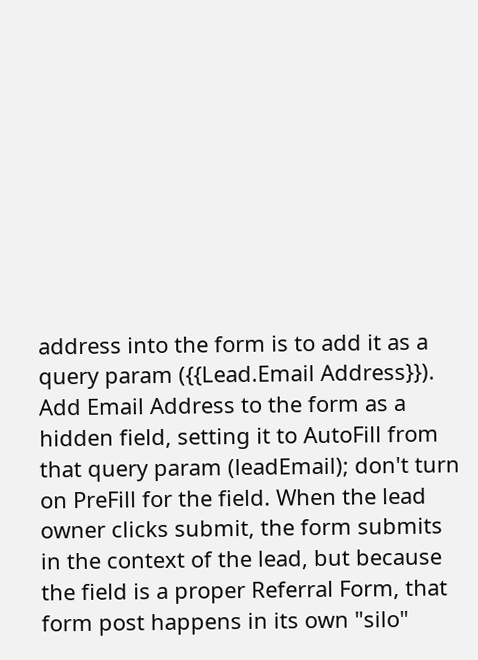address into the form is to add it as a query param ({{Lead.Email Address}}). Add Email Address to the form as a hidden field, setting it to AutoFill from that query param (leadEmail); don't turn on PreFill for the field. When the lead owner clicks submit, the form submits in the context of the lead, but because the field is a proper Referral Form, that form post happens in its own "silo"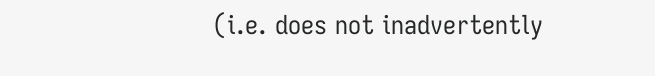(i.e. does not inadvertently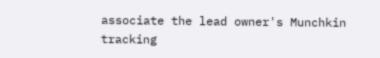associate the lead owner's Munchkin tracking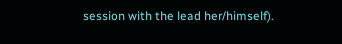session with the lead her/himself).